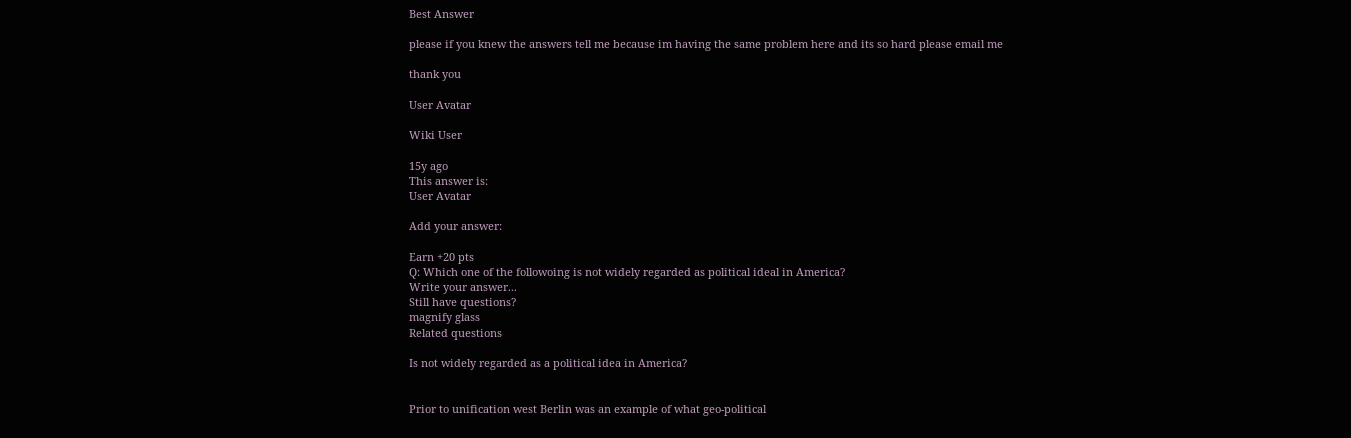Best Answer

please if you knew the answers tell me because im having the same problem here and its so hard please email me

thank you

User Avatar

Wiki User

15y ago
This answer is:
User Avatar

Add your answer:

Earn +20 pts
Q: Which one of the followoing is not widely regarded as political ideal in America?
Write your answer...
Still have questions?
magnify glass
Related questions

Is not widely regarded as a political idea in America?


Prior to unification west Berlin was an example of what geo-political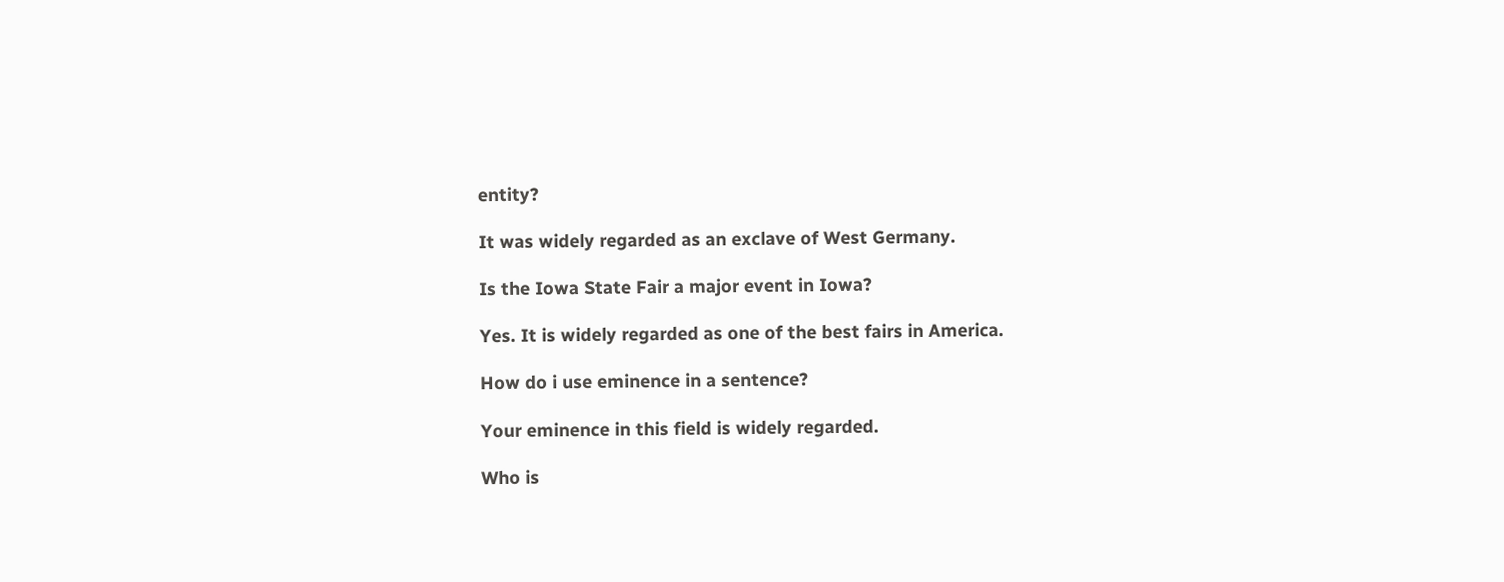entity?

It was widely regarded as an exclave of West Germany.

Is the Iowa State Fair a major event in Iowa?

Yes. It is widely regarded as one of the best fairs in America.

How do i use eminence in a sentence?

Your eminence in this field is widely regarded.

Who is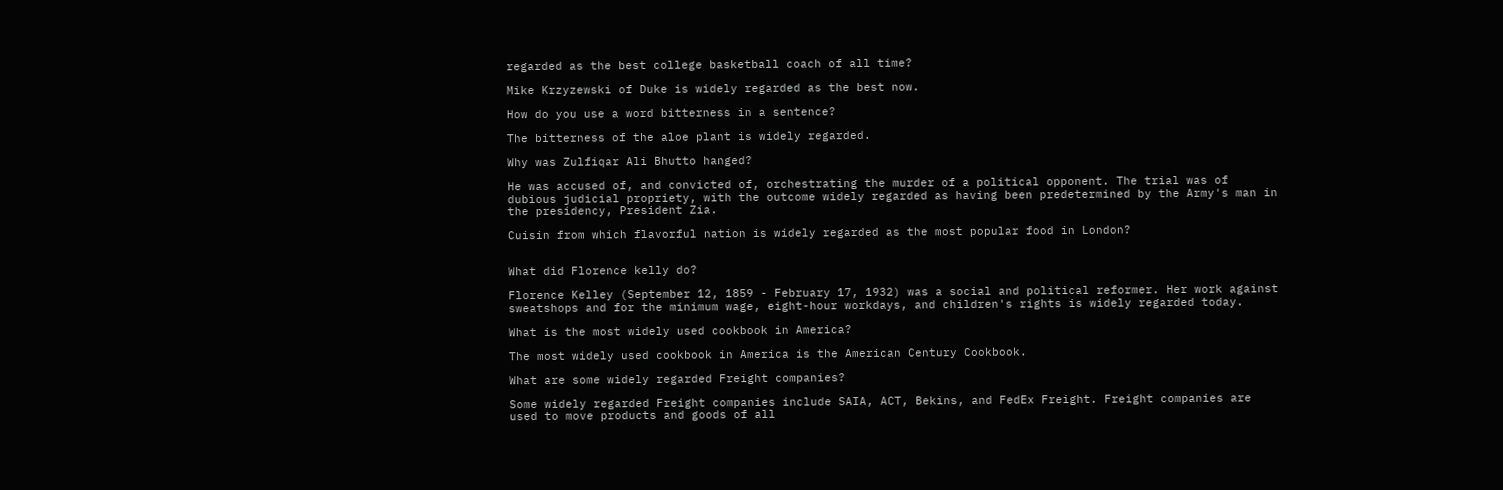regarded as the best college basketball coach of all time?

Mike Krzyzewski of Duke is widely regarded as the best now.

How do you use a word bitterness in a sentence?

The bitterness of the aloe plant is widely regarded.

Why was Zulfiqar Ali Bhutto hanged?

He was accused of, and convicted of, orchestrating the murder of a political opponent. The trial was of dubious judicial propriety, with the outcome widely regarded as having been predetermined by the Army's man in the presidency, President Zia.

Cuisin from which flavorful nation is widely regarded as the most popular food in London?


What did Florence kelly do?

Florence Kelley (September 12, 1859 - February 17, 1932) was a social and political reformer. Her work against sweatshops and for the minimum wage, eight-hour workdays, and children's rights is widely regarded today.

What is the most widely used cookbook in America?

The most widely used cookbook in America is the American Century Cookbook.

What are some widely regarded Freight companies?

Some widely regarded Freight companies include SAIA, ACT, Bekins, and FedEx Freight. Freight companies are used to move products and goods of all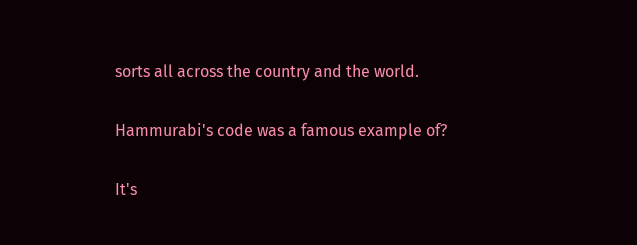sorts all across the country and the world.

Hammurabi's code was a famous example of?

It's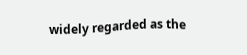widely regarded as the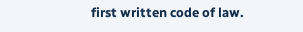first written code of law.